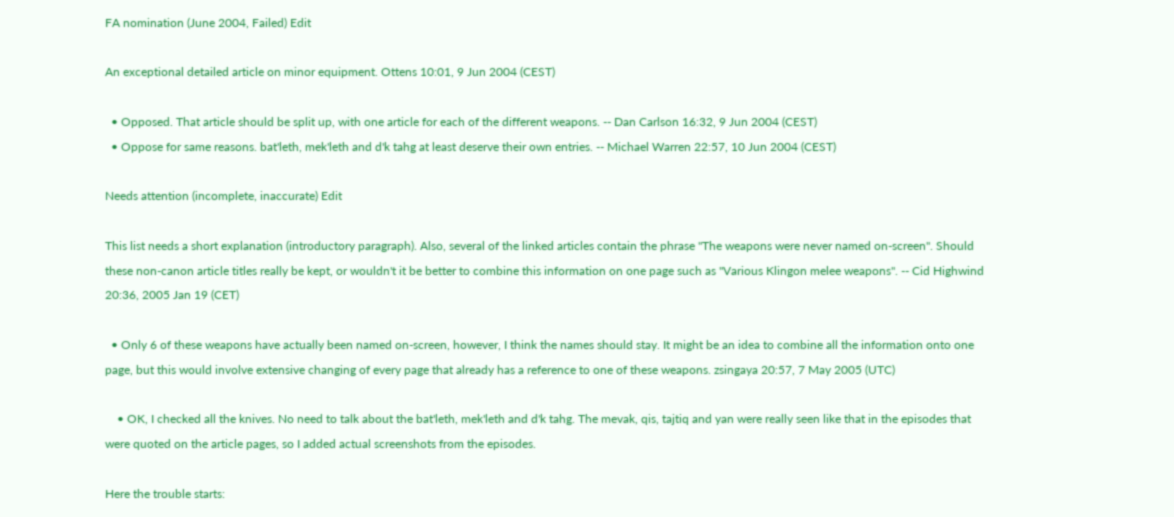FA nomination (June 2004, Failed) Edit

An exceptional detailed article on minor equipment. Ottens 10:01, 9 Jun 2004 (CEST)

  • Opposed. That article should be split up, with one article for each of the different weapons. -- Dan Carlson 16:32, 9 Jun 2004 (CEST)
  • Oppose for same reasons. bat'leth, mek'leth and d'k tahg at least deserve their own entries. -- Michael Warren 22:57, 10 Jun 2004 (CEST)

Needs attention (incomplete, inaccurate) Edit

This list needs a short explanation (introductory paragraph). Also, several of the linked articles contain the phrase "The weapons were never named on-screen". Should these non-canon article titles really be kept, or wouldn't it be better to combine this information on one page such as "Various Klingon melee weapons". -- Cid Highwind 20:36, 2005 Jan 19 (CET)

  • Only 6 of these weapons have actually been named on-screen, however, I think the names should stay. It might be an idea to combine all the information onto one page, but this would involve extensive changing of every page that already has a reference to one of these weapons. zsingaya 20:57, 7 May 2005 (UTC)

    • OK, I checked all the knives. No need to talk about the bat'leth, mek'leth and d'k tahg. The mevak, qis, tajtiq and yan were really seen like that in the episodes that were quoted on the article pages, so I added actual screenshots from the episodes.

Here the trouble starts: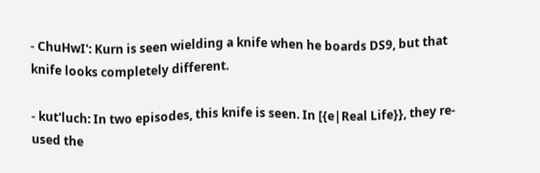- ChuHwI': Kurn is seen wielding a knife when he boards DS9, but that knife looks completely different.

- kut'luch: In two episodes, this knife is seen. In [{e|Real Life}}, they re-used the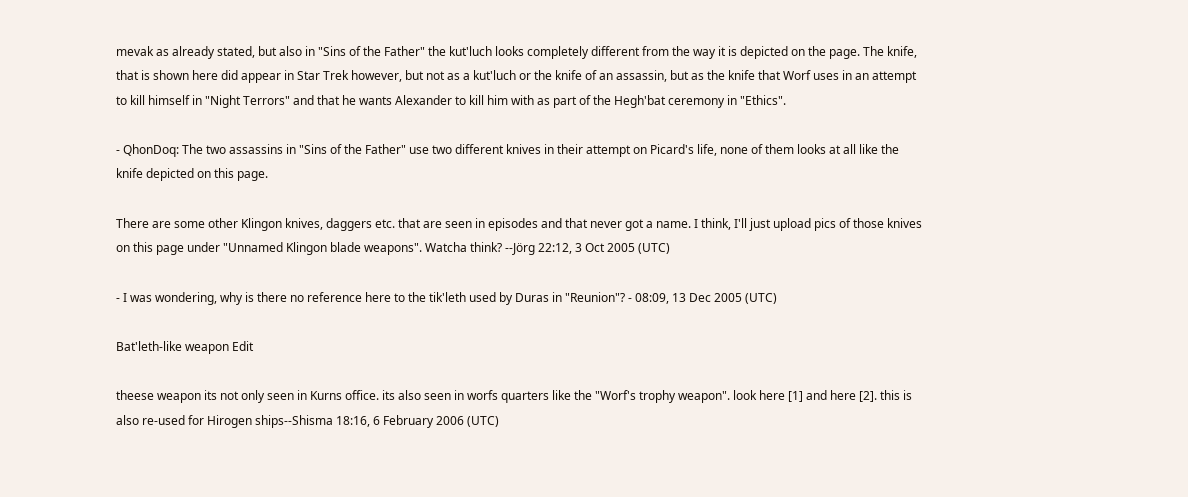mevak as already stated, but also in "Sins of the Father" the kut'luch looks completely different from the way it is depicted on the page. The knife, that is shown here did appear in Star Trek however, but not as a kut'luch or the knife of an assassin, but as the knife that Worf uses in an attempt to kill himself in "Night Terrors" and that he wants Alexander to kill him with as part of the Hegh'bat ceremony in "Ethics".

- QhonDoq: The two assassins in "Sins of the Father" use two different knives in their attempt on Picard's life, none of them looks at all like the knife depicted on this page.

There are some other Klingon knives, daggers etc. that are seen in episodes and that never got a name. I think, I'll just upload pics of those knives on this page under "Unnamed Klingon blade weapons". Watcha think? --Jörg 22:12, 3 Oct 2005 (UTC)

- I was wondering, why is there no reference here to the tik'leth used by Duras in "Reunion"? - 08:09, 13 Dec 2005 (UTC)

Bat'leth-like weapon Edit

theese weapon its not only seen in Kurns office. its also seen in worfs quarters like the "Worf's trophy weapon". look here [1] and here [2]. this is also re-used for Hirogen ships--Shisma 18:16, 6 February 2006 (UTC)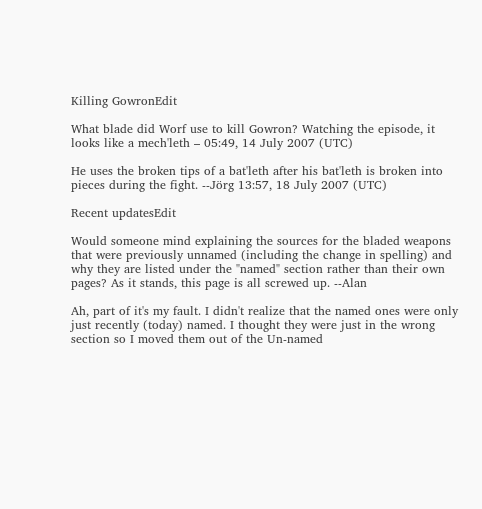Killing GowronEdit

What blade did Worf use to kill Gowron? Watching the episode, it looks like a mech'leth – 05:49, 14 July 2007 (UTC)

He uses the broken tips of a bat'leth after his bat'leth is broken into pieces during the fight. --Jörg 13:57, 18 July 2007 (UTC)

Recent updatesEdit

Would someone mind explaining the sources for the bladed weapons that were previously unnamed (including the change in spelling) and why they are listed under the "named" section rather than their own pages? As it stands, this page is all screwed up. --Alan

Ah, part of it's my fault. I didn't realize that the named ones were only just recently (today) named. I thought they were just in the wrong section so I moved them out of the Un-named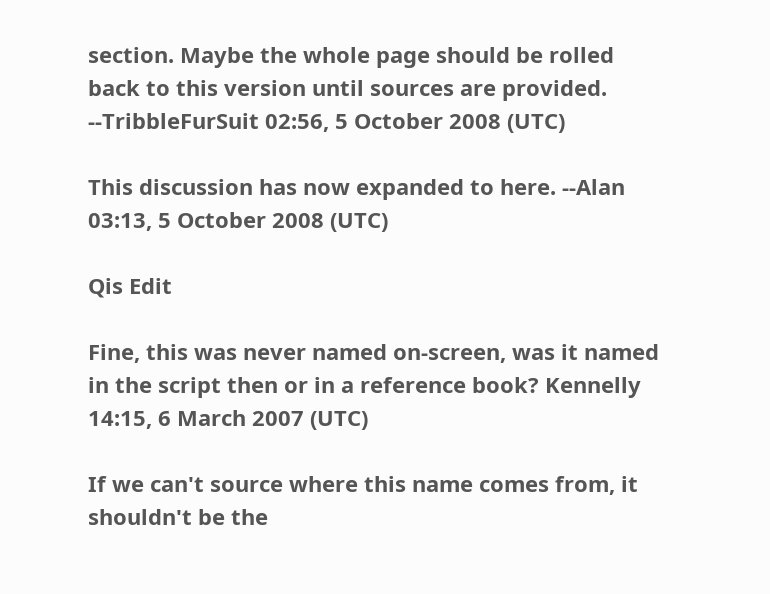section. Maybe the whole page should be rolled back to this version until sources are provided. --TribbleFurSuit 02:56, 5 October 2008 (UTC)

This discussion has now expanded to here. --Alan 03:13, 5 October 2008 (UTC)

Qis Edit

Fine, this was never named on-screen, was it named in the script then or in a reference book? Kennelly 14:15, 6 March 2007 (UTC)

If we can't source where this name comes from, it shouldn't be the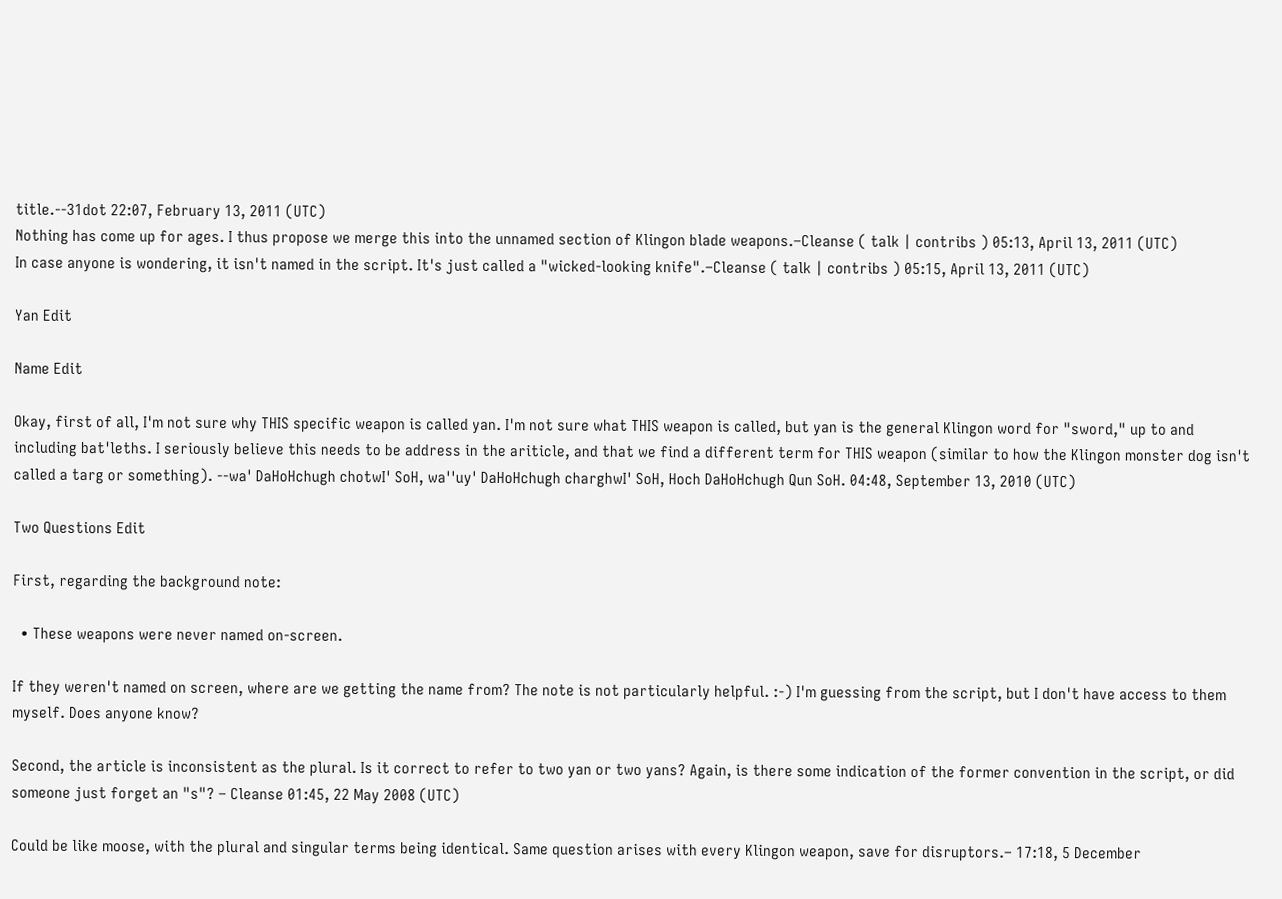title.--31dot 22:07, February 13, 2011 (UTC)
Nothing has come up for ages. I thus propose we merge this into the unnamed section of Klingon blade weapons.–Cleanse ( talk | contribs ) 05:13, April 13, 2011 (UTC)
In case anyone is wondering, it isn't named in the script. It's just called a "wicked-looking knife".–Cleanse ( talk | contribs ) 05:15, April 13, 2011 (UTC)

Yan Edit

Name Edit

Okay, first of all, I'm not sure why THIS specific weapon is called yan. I'm not sure what THIS weapon is called, but yan is the general Klingon word for "sword," up to and including bat'leths. I seriously believe this needs to be address in the ariticle, and that we find a different term for THIS weapon (similar to how the Klingon monster dog isn't called a targ or something). --wa' DaHoHchugh chotwI' SoH, wa''uy' DaHoHchugh charghwI' SoH, Hoch DaHoHchugh Qun SoH. 04:48, September 13, 2010 (UTC)

Two Questions Edit

First, regarding the background note:

  • These weapons were never named on-screen.

If they weren't named on screen, where are we getting the name from? The note is not particularly helpful. :-) I'm guessing from the script, but I don't have access to them myself. Does anyone know?

Second, the article is inconsistent as the plural. Is it correct to refer to two yan or two yans? Again, is there some indication of the former convention in the script, or did someone just forget an "s"? – Cleanse 01:45, 22 May 2008 (UTC)

Could be like moose, with the plural and singular terms being identical. Same question arises with every Klingon weapon, save for disruptors.– 17:18, 5 December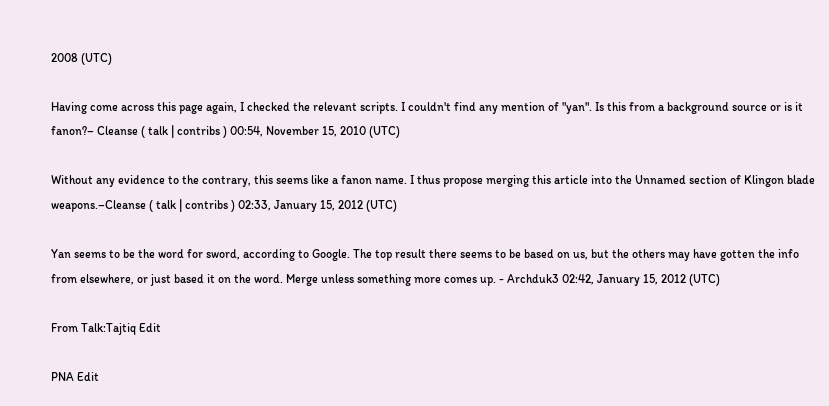2008 (UTC)

Having come across this page again, I checked the relevant scripts. I couldn't find any mention of "yan". Is this from a background source or is it fanon?– Cleanse ( talk | contribs ) 00:54, November 15, 2010 (UTC)

Without any evidence to the contrary, this seems like a fanon name. I thus propose merging this article into the Unnamed section of Klingon blade weapons.–Cleanse ( talk | contribs ) 02:33, January 15, 2012 (UTC)

Yan seems to be the word for sword, according to Google. The top result there seems to be based on us, but the others may have gotten the info from elsewhere, or just based it on the word. Merge unless something more comes up. - Archduk3 02:42, January 15, 2012 (UTC)

From Talk:Tajtiq Edit

PNA Edit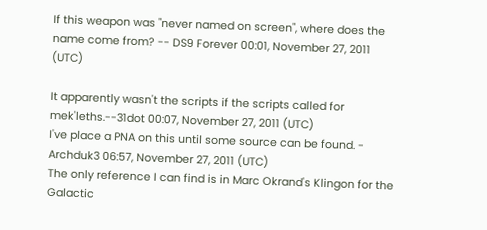If this weapon was "never named on screen", where does the name come from? -- DS9 Forever 00:01, November 27, 2011 (UTC)

It apparently wasn't the scripts if the scripts called for mek'leths.--31dot 00:07, November 27, 2011 (UTC)
I've place a PNA on this until some source can be found. - Archduk3 06:57, November 27, 2011 (UTC)
The only reference I can find is in Marc Okrand's Klingon for the Galactic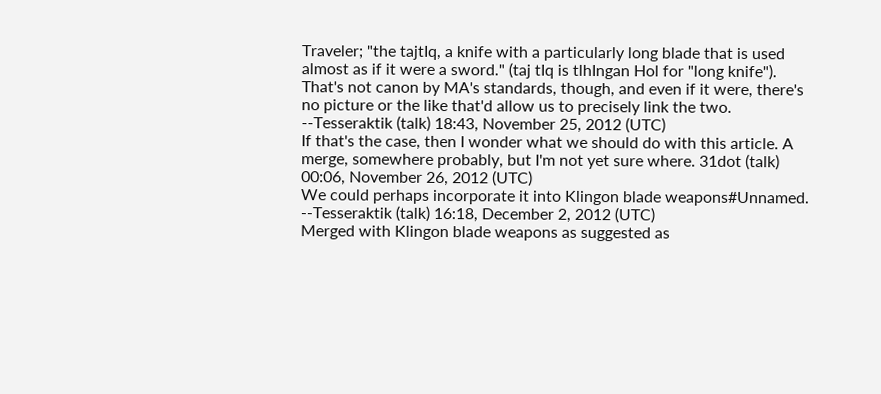Traveler; "the tajtIq, a knife with a particularly long blade that is used almost as if it were a sword." (taj tIq is tlhIngan Hol for "long knife"). That's not canon by MA's standards, though, and even if it were, there's no picture or the like that'd allow us to precisely link the two. --Tesseraktik (talk) 18:43, November 25, 2012 (UTC)
If that's the case, then I wonder what we should do with this article. A merge, somewhere probably, but I'm not yet sure where. 31dot (talk) 00:06, November 26, 2012 (UTC)
We could perhaps incorporate it into Klingon blade weapons#Unnamed. --Tesseraktik (talk) 16:18, December 2, 2012 (UTC)
Merged with Klingon blade weapons as suggested as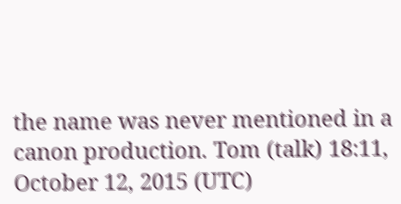the name was never mentioned in a canon production. Tom (talk) 18:11, October 12, 2015 (UTC)